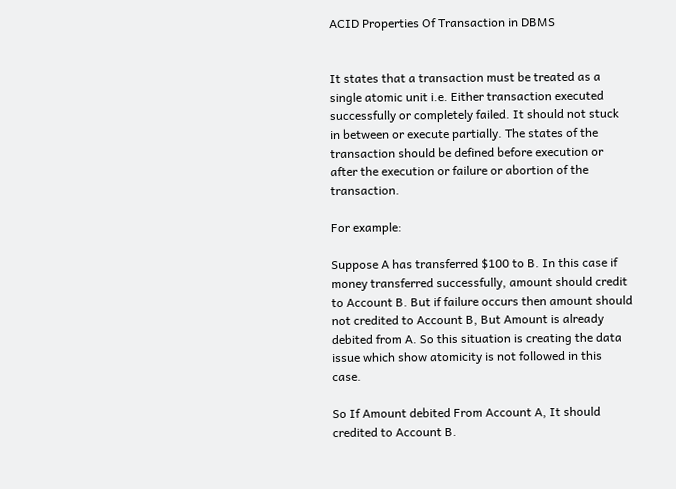ACID Properties Of Transaction in DBMS


It states that a transaction must be treated as a single atomic unit i.e. Either transaction executed successfully or completely failed. It should not stuck in between or execute partially. The states of the transaction should be defined before execution or after the execution or failure or abortion of the transaction.

For example:

Suppose A has transferred $100 to B. In this case if money transferred successfully, amount should credit to Account B. But if failure occurs then amount should not credited to Account B, But Amount is already debited from A. So this situation is creating the data issue which show atomicity is not followed in this case.

So If Amount debited From Account A, It should credited to Account B.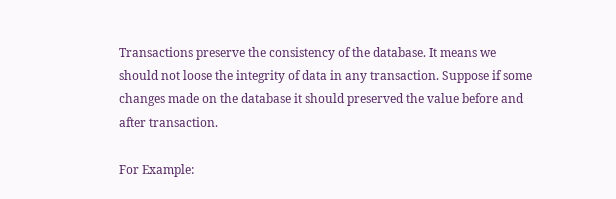Transactions preserve the consistency of the database. It means we should not loose the integrity of data in any transaction. Suppose if some changes made on the database it should preserved the value before and after transaction.

For Example: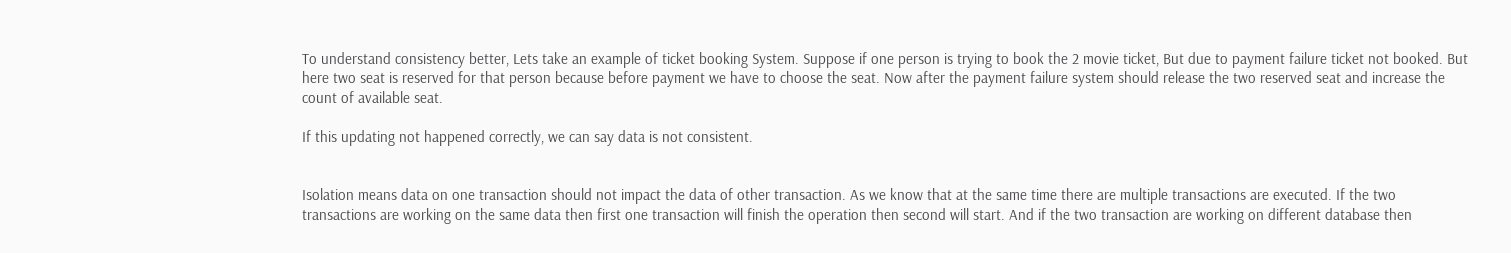To understand consistency better, Lets take an example of ticket booking System. Suppose if one person is trying to book the 2 movie ticket, But due to payment failure ticket not booked. But here two seat is reserved for that person because before payment we have to choose the seat. Now after the payment failure system should release the two reserved seat and increase the count of available seat.

If this updating not happened correctly, we can say data is not consistent.


Isolation means data on one transaction should not impact the data of other transaction. As we know that at the same time there are multiple transactions are executed. If the two transactions are working on the same data then first one transaction will finish the operation then second will start. And if the two transaction are working on different database then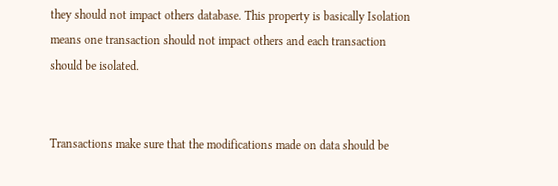they should not impact others database. This property is basically Isolation means one transaction should not impact others and each transaction should be isolated.


Transactions make sure that the modifications made on data should be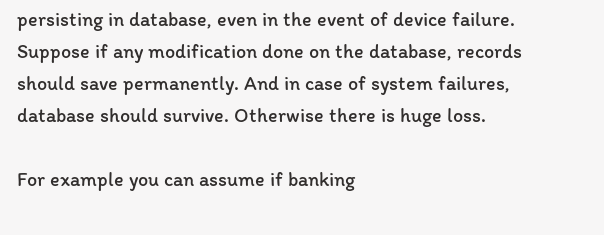persisting in database, even in the event of device failure.  Suppose if any modification done on the database, records should save permanently. And in case of system failures, database should survive. Otherwise there is huge loss.

For example you can assume if banking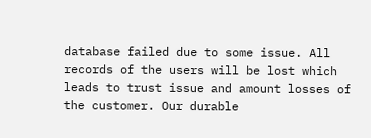database failed due to some issue. All records of the users will be lost which leads to trust issue and amount losses of the customer. Our durable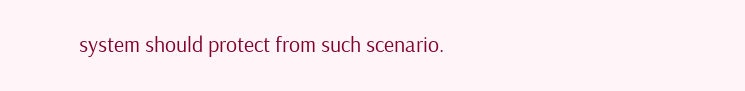system should protect from such scenario.